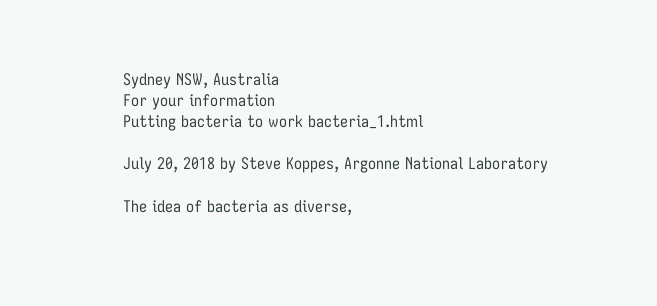Sydney NSW, Australia
For your information
Putting bacteria to work bacteria_1.html

July 20, 2018 by Steve Koppes, Argonne National Laboratory

The idea of bacteria as diverse,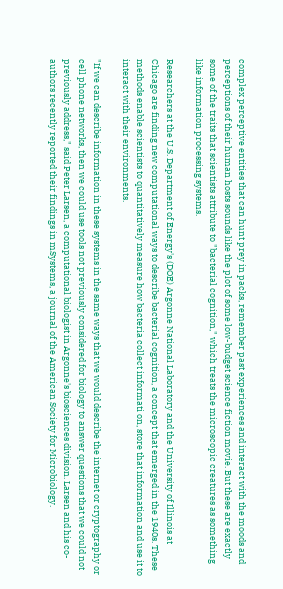complex perceptive entities that can hunt prey in packs, remember past experiences and interact with the moods and perceptions of their human hosts sounds like the plot of some low-budget science fiction movie. But these are exactly some of the traits that scientists attribute to "bacterial cognition," which treats the microscopic creatures as something like information processing systems.

Researchers at the U.S. Department of Energy's (DOE) Argonne National Laboratory and the University of Illinois at Chicago are finding new computational ways to describe bacterial cognition, a concept that emerged in the 1940s. These methods enable scientists to quantitatively measure how bacteria collect informati on, store that information and use it to interact with their environments.

"If we can describe information in these systems in the same ways that we would describe the internet or cryptography or cell phone networks, then we could use tools not previously considered for biology to answer questions that we could not previously address," said Peter Larsen, a computational biologist in Argonne's biosciences division. Larsen and his co-authors recently reported their findings in mSystems, a journal of the American Society for Microbiology.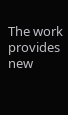The work provides new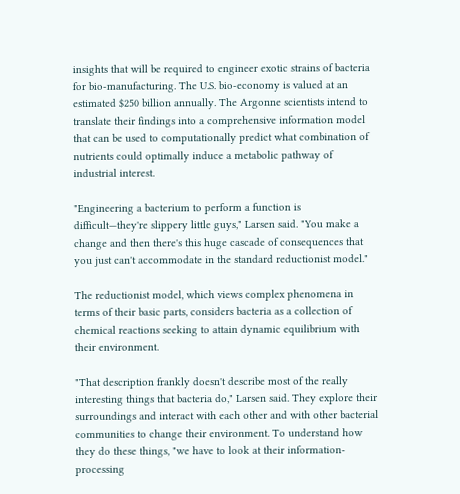insights that will be required to engineer exotic strains of bacteria for bio-manufacturing. The U.S. bio-economy is valued at an estimated $250 billion annually. The Argonne scientists intend to translate their findings into a comprehensive information model that can be used to computationally predict what combination of nutrients could optimally induce a metabolic pathway of industrial interest.

"Engineering a bacterium to perform a function is difficult—they're slippery little guys," Larsen said. "You make a change and then there's this huge cascade of consequences that you just can't accommodate in the standard reductionist model."

The reductionist model, which views complex phenomena in terms of their basic parts, considers bacteria as a collection of chemical reactions seeking to attain dynamic equilibrium with their environment.

"That description frankly doesn't describe most of the really interesting things that bacteria do," Larsen said. They explore their surroundings and interact with each other and with other bacterial communities to change their environment. To understand how they do these things, "we have to look at their information-processing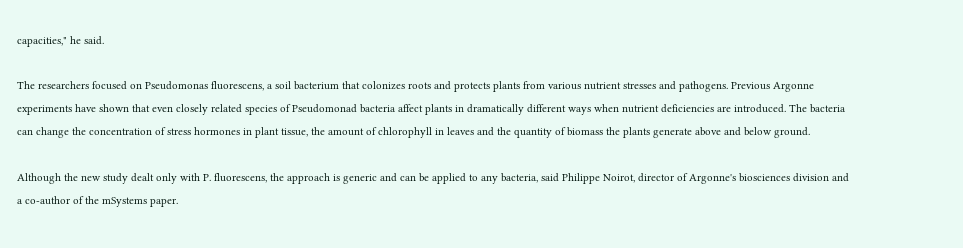capacities," he said.

The researchers focused on Pseudomonas fluorescens, a soil bacterium that colonizes roots and protects plants from various nutrient stresses and pathogens. Previous Argonne experiments have shown that even closely related species of Pseudomonad bacteria affect plants in dramatically different ways when nutrient deficiencies are introduced. The bacteria can change the concentration of stress hormones in plant tissue, the amount of chlorophyll in leaves and the quantity of biomass the plants generate above and below ground.

Although the new study dealt only with P. fluorescens, the approach is generic and can be applied to any bacteria, said Philippe Noirot, director of Argonne's biosciences division and a co-author of the mSystems paper.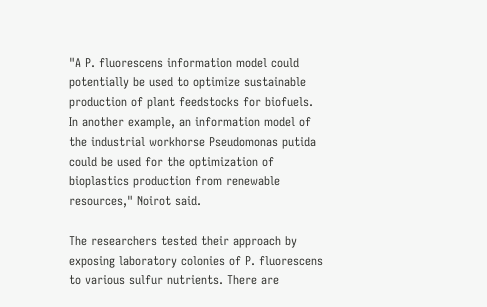"A P. fluorescens information model could potentially be used to optimize sustainable production of plant feedstocks for biofuels. In another example, an information model of the industrial workhorse Pseudomonas putida could be used for the optimization of bioplastics production from renewable resources," Noirot said.

The researchers tested their approach by exposing laboratory colonies of P. fluorescens to various sulfur nutrients. There are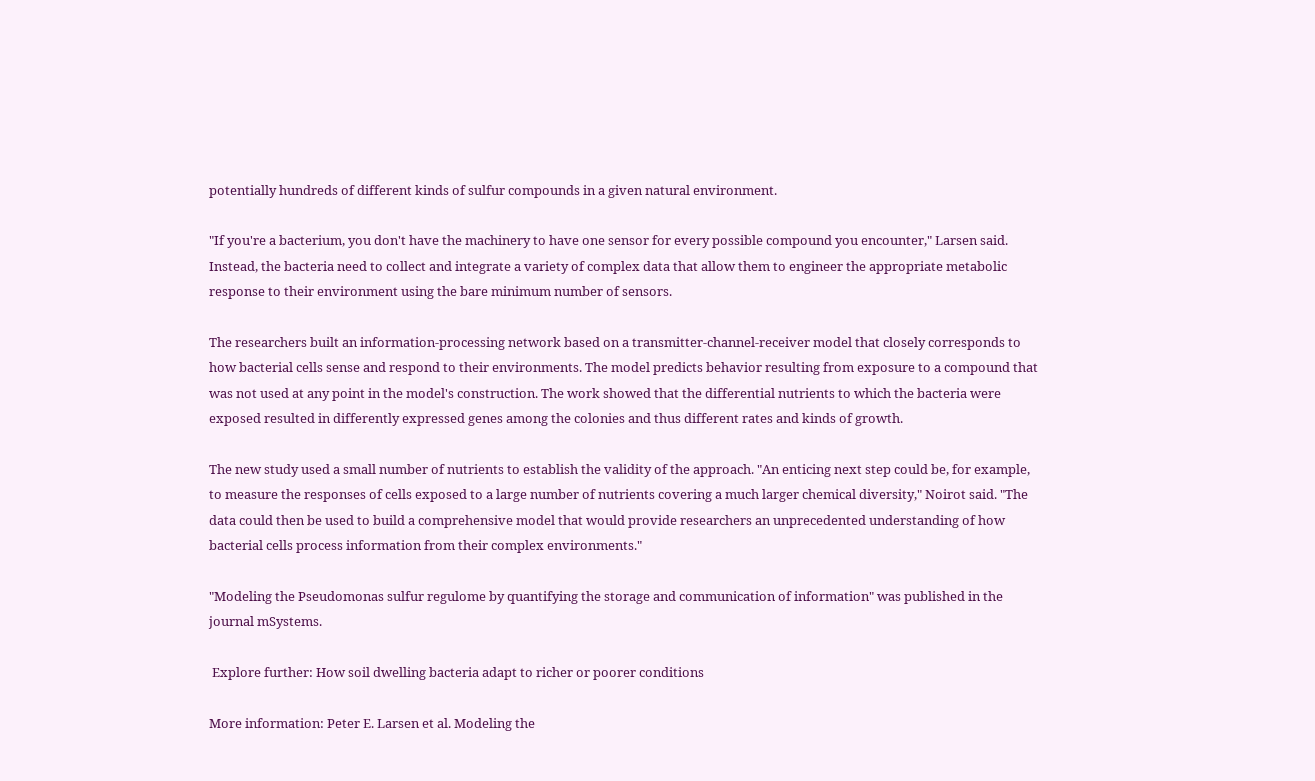potentially hundreds of different kinds of sulfur compounds in a given natural environment.

"If you're a bacterium, you don't have the machinery to have one sensor for every possible compound you encounter," Larsen said. Instead, the bacteria need to collect and integrate a variety of complex data that allow them to engineer the appropriate metabolic response to their environment using the bare minimum number of sensors.

The researchers built an information-processing network based on a transmitter-channel-receiver model that closely corresponds to how bacterial cells sense and respond to their environments. The model predicts behavior resulting from exposure to a compound that was not used at any point in the model's construction. The work showed that the differential nutrients to which the bacteria were exposed resulted in differently expressed genes among the colonies and thus different rates and kinds of growth.

The new study used a small number of nutrients to establish the validity of the approach. "An enticing next step could be, for example, to measure the responses of cells exposed to a large number of nutrients covering a much larger chemical diversity," Noirot said. "The data could then be used to build a comprehensive model that would provide researchers an unprecedented understanding of how bacterial cells process information from their complex environments."

"Modeling the Pseudomonas sulfur regulome by quantifying the storage and communication of information" was published in the journal mSystems.

 Explore further: How soil dwelling bacteria adapt to richer or poorer conditions

More information: Peter E. Larsen et al. Modeling the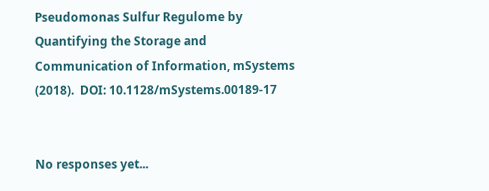Pseudomonas Sulfur Regulome by Quantifying the Storage and Communication of Information, mSystems (2018).  DOI: 10.1128/mSystems.00189-17


No responses yet...